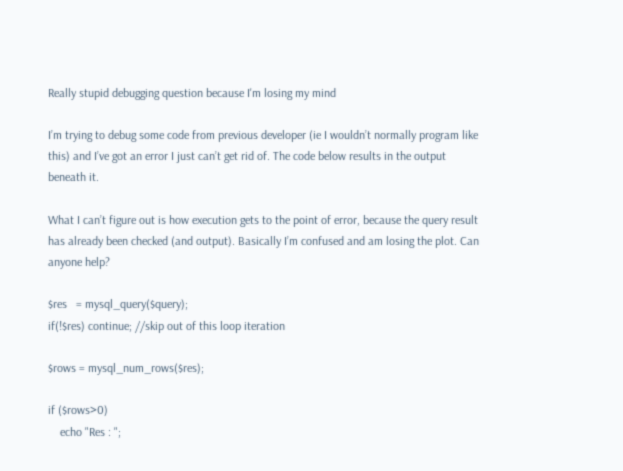Really stupid debugging question because I'm losing my mind

I’m trying to debug some code from previous developer (ie I wouldn’t normally program like this) and I’ve got an error I just can’t get rid of. The code below results in the output beneath it.

What I can’t figure out is how execution gets to the point of error, because the query result has already been checked (and output). Basically I’m confused and am losing the plot. Can anyone help?

$res   = mysql_query($query);
if(!$res) continue; //skip out of this loop iteration

$rows = mysql_num_rows($res);

if ($rows>0)
    echo "Res : ";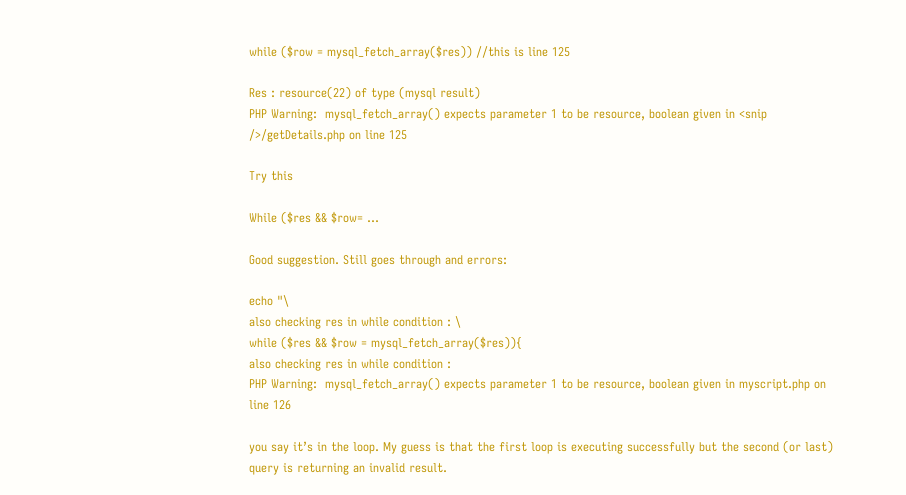while ($row = mysql_fetch_array($res)) //this is line 125

Res : resource(22) of type (mysql result)
PHP Warning:  mysql_fetch_array() expects parameter 1 to be resource, boolean given in <snip />/getDetails.php on line 125

Try this

While ($res && $row= ...

Good suggestion. Still goes through and errors:

echo "\
also checking res in while condition : \
while ($res && $row = mysql_fetch_array($res)){
also checking res in while condition :
PHP Warning:  mysql_fetch_array() expects parameter 1 to be resource, boolean given in myscript.php on line 126

you say it’s in the loop. My guess is that the first loop is executing successfully but the second (or last) query is returning an invalid result.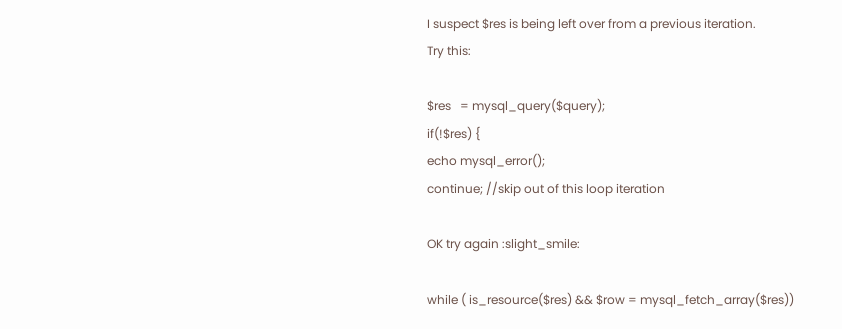I suspect $res is being left over from a previous iteration.
Try this:

$res   = mysql_query($query);
if(!$res) {
echo mysql_error();
continue; //skip out of this loop iteration

OK try again :slight_smile:

while ( is_resource($res) && $row = mysql_fetch_array($res))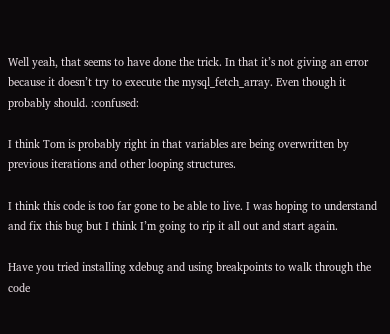Well yeah, that seems to have done the trick. In that it’s not giving an error because it doesn’t try to execute the mysql_fetch_array. Even though it probably should. :confused:

I think Tom is probably right in that variables are being overwritten by previous iterations and other looping structures.

I think this code is too far gone to be able to live. I was hoping to understand and fix this bug but I think I’m going to rip it all out and start again.

Have you tried installing xdebug and using breakpoints to walk through the code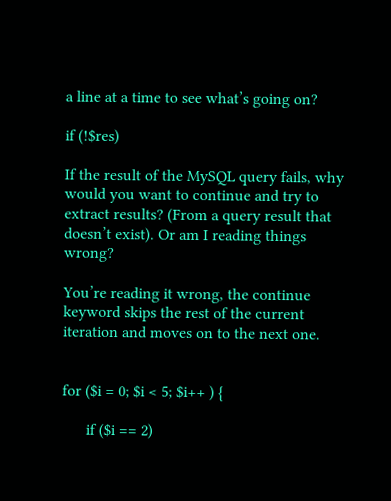a line at a time to see what’s going on?

if (!$res)

If the result of the MySQL query fails, why would you want to continue and try to extract results? (From a query result that doesn’t exist). Or am I reading things wrong?

You’re reading it wrong, the continue keyword skips the rest of the current iteration and moves on to the next one.


for ($i = 0; $i < 5; $i++ ) {

      if ($i == 2)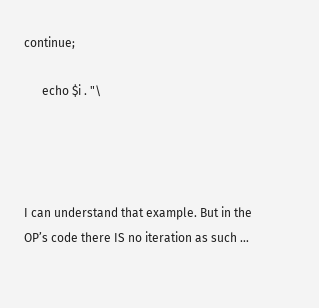continue;

      echo $i . "\




I can understand that example. But in the OP’s code there IS no iteration as such …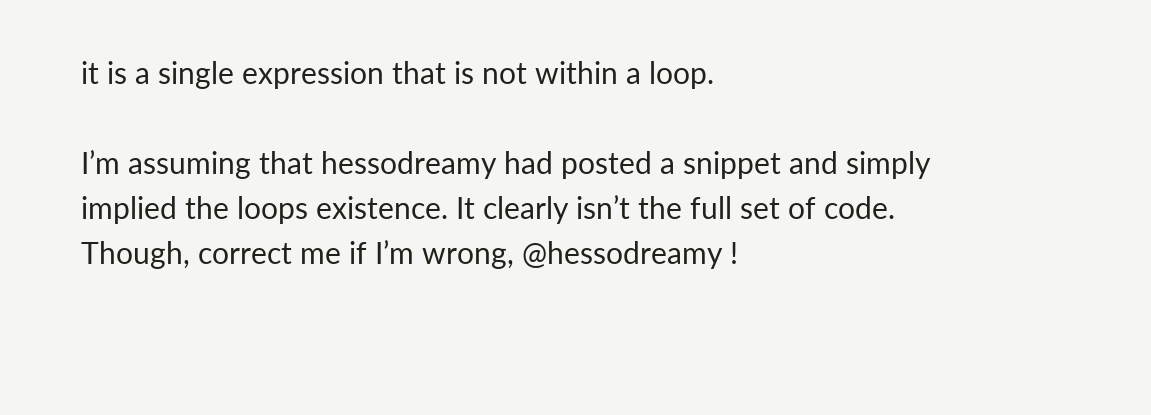it is a single expression that is not within a loop.

I’m assuming that hessodreamy had posted a snippet and simply implied the loops existence. It clearly isn’t the full set of code. Though, correct me if I’m wrong, @hessodreamy !